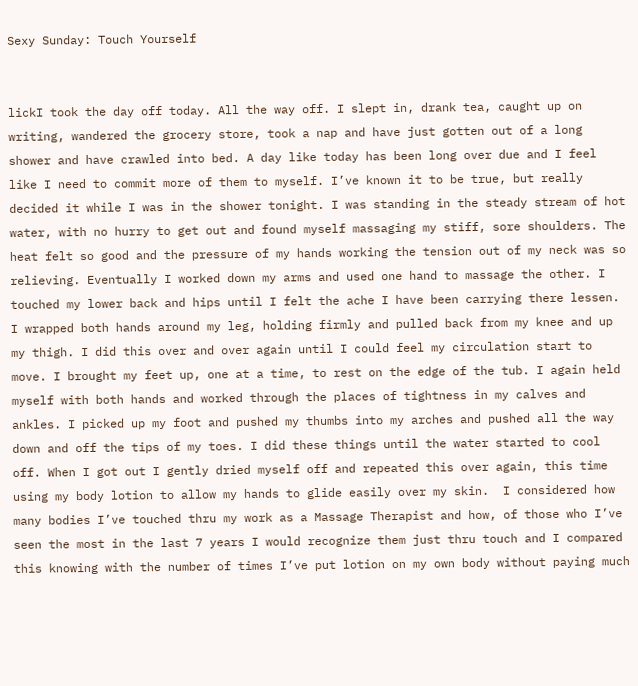Sexy Sunday: Touch Yourself


lickI took the day off today. All the way off. I slept in, drank tea, caught up on writing, wandered the grocery store, took a nap and have just gotten out of a long shower and have crawled into bed. A day like today has been long over due and I feel like I need to commit more of them to myself. I’ve known it to be true, but really decided it while I was in the shower tonight. I was standing in the steady stream of hot water, with no hurry to get out and found myself massaging my stiff, sore shoulders. The heat felt so good and the pressure of my hands working the tension out of my neck was so relieving. Eventually I worked down my arms and used one hand to massage the other. I touched my lower back and hips until I felt the ache I have been carrying there lessen. I wrapped both hands around my leg, holding firmly and pulled back from my knee and up my thigh. I did this over and over again until I could feel my circulation start to move. I brought my feet up, one at a time, to rest on the edge of the tub. I again held myself with both hands and worked through the places of tightness in my calves and ankles. I picked up my foot and pushed my thumbs into my arches and pushed all the way down and off the tips of my toes. I did these things until the water started to cool off. When I got out I gently dried myself off and repeated this over again, this time using my body lotion to allow my hands to glide easily over my skin.  I considered how many bodies I’ve touched thru my work as a Massage Therapist and how, of those who I’ve seen the most in the last 7 years I would recognize them just thru touch and I compared this knowing with the number of times I’ve put lotion on my own body without paying much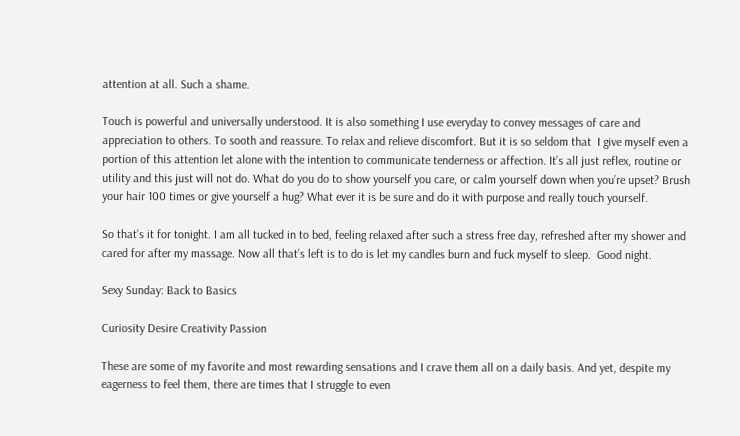attention at all. Such a shame.

Touch is powerful and universally understood. It is also something I use everyday to convey messages of care and appreciation to others. To sooth and reassure. To relax and relieve discomfort. But it is so seldom that  I give myself even a portion of this attention let alone with the intention to communicate tenderness or affection. It’s all just reflex, routine or utility and this just will not do. What do you do to show yourself you care, or calm yourself down when you’re upset? Brush your hair 100 times or give yourself a hug? What ever it is be sure and do it with purpose and really touch yourself.

So that’s it for tonight. I am all tucked in to bed, feeling relaxed after such a stress free day, refreshed after my shower and cared for after my massage. Now all that’s left is to do is let my candles burn and fuck myself to sleep.  Good night.

Sexy Sunday: Back to Basics

Curiosity Desire Creativity Passion

These are some of my favorite and most rewarding sensations and I crave them all on a daily basis. And yet, despite my eagerness to feel them, there are times that I struggle to even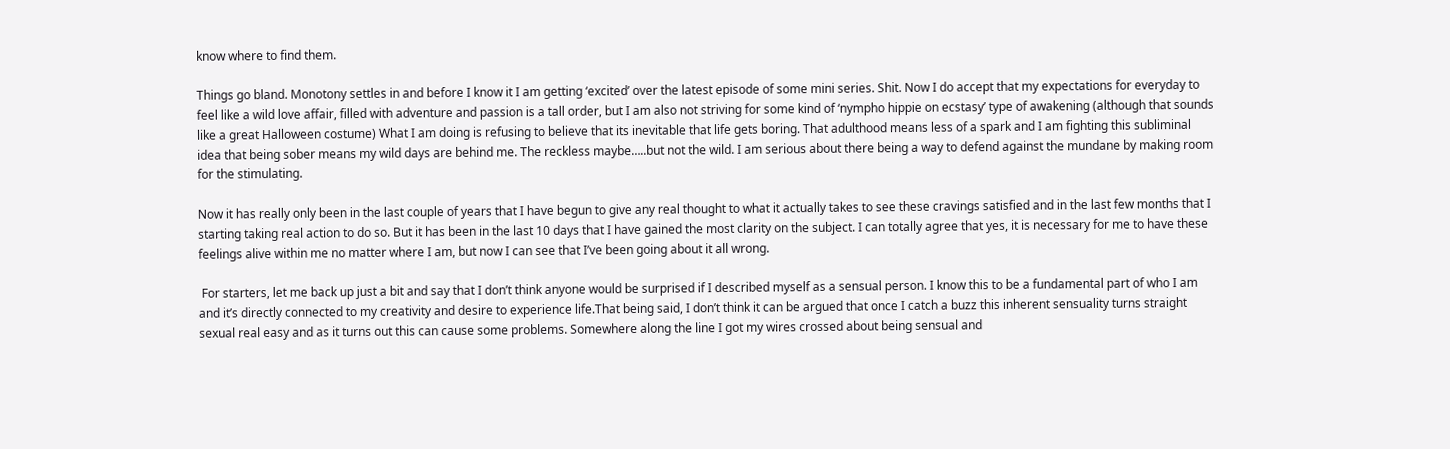know where to find them.

Things go bland. Monotony settles in and before I know it I am getting ‘excited’ over the latest episode of some mini series. Shit. Now I do accept that my expectations for everyday to feel like a wild love affair, filled with adventure and passion is a tall order, but I am also not striving for some kind of ‘nympho hippie on ecstasy’ type of awakening (although that sounds like a great Halloween costume) What I am doing is refusing to believe that its inevitable that life gets boring. That adulthood means less of a spark and I am fighting this subliminal idea that being sober means my wild days are behind me. The reckless maybe…..but not the wild. I am serious about there being a way to defend against the mundane by making room for the stimulating.

Now it has really only been in the last couple of years that I have begun to give any real thought to what it actually takes to see these cravings satisfied and in the last few months that I starting taking real action to do so. But it has been in the last 10 days that I have gained the most clarity on the subject. I can totally agree that yes, it is necessary for me to have these feelings alive within me no matter where I am, but now I can see that I’ve been going about it all wrong.

 For starters, let me back up just a bit and say that I don’t think anyone would be surprised if I described myself as a sensual person. I know this to be a fundamental part of who I am and it’s directly connected to my creativity and desire to experience life.That being said, I don’t think it can be argued that once I catch a buzz this inherent sensuality turns straight sexual real easy and as it turns out this can cause some problems. Somewhere along the line I got my wires crossed about being sensual and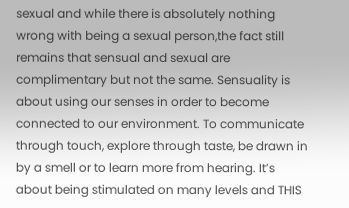sexual and while there is absolutely nothing wrong with being a sexual person,the fact still remains that sensual and sexual are complimentary but not the same. Sensuality is about using our senses in order to become connected to our environment. To communicate through touch, explore through taste, be drawn in by a smell or to learn more from hearing. It’s about being stimulated on many levels and THIS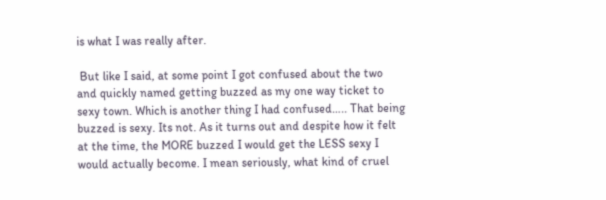is what I was really after.

 But like I said, at some point I got confused about the two and quickly named getting buzzed as my one way ticket to sexy town. Which is another thing I had confused….. That being buzzed is sexy. Its not. As it turns out and despite how it felt at the time, the MORE buzzed I would get the LESS sexy I would actually become. I mean seriously, what kind of cruel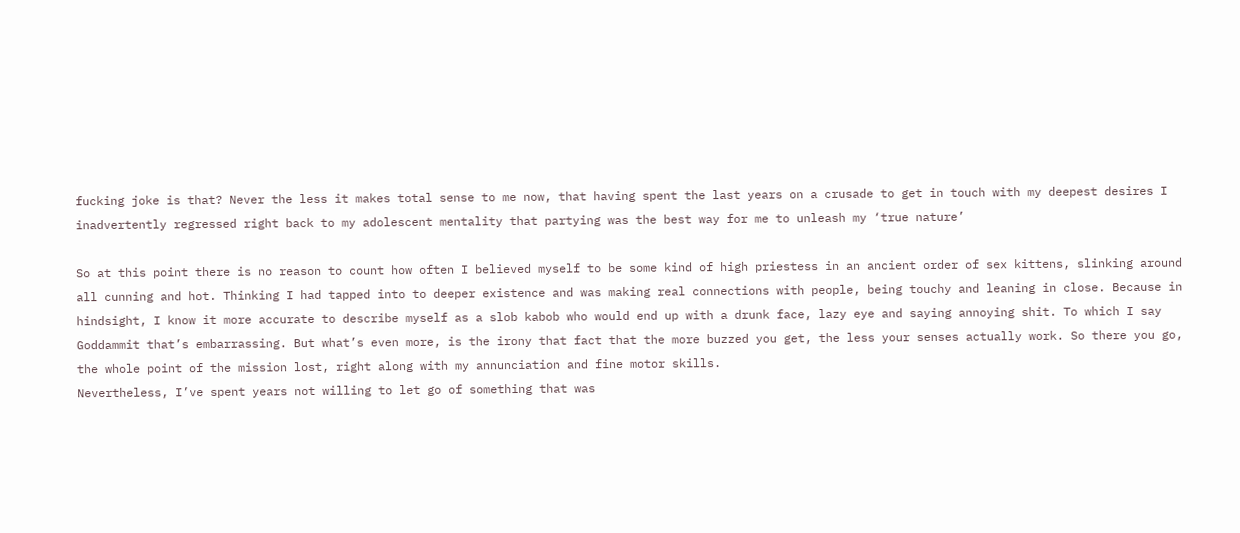fucking joke is that? Never the less it makes total sense to me now, that having spent the last years on a crusade to get in touch with my deepest desires I inadvertently regressed right back to my adolescent mentality that partying was the best way for me to unleash my ‘true nature’

So at this point there is no reason to count how often I believed myself to be some kind of high priestess in an ancient order of sex kittens, slinking around all cunning and hot. Thinking I had tapped into to deeper existence and was making real connections with people, being touchy and leaning in close. Because in hindsight, I know it more accurate to describe myself as a slob kabob who would end up with a drunk face, lazy eye and saying annoying shit. To which I say Goddammit that’s embarrassing. But what’s even more, is the irony that fact that the more buzzed you get, the less your senses actually work. So there you go, the whole point of the mission lost, right along with my annunciation and fine motor skills.
Nevertheless, I’ve spent years not willing to let go of something that was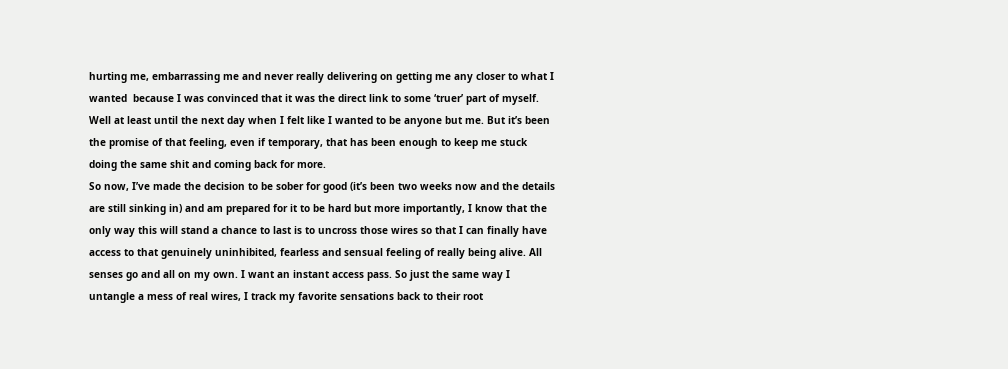hurting me, embarrassing me and never really delivering on getting me any closer to what I wanted  because I was convinced that it was the direct link to some ‘truer’ part of myself. Well at least until the next day when I felt like I wanted to be anyone but me. But it’s been the promise of that feeling, even if temporary, that has been enough to keep me stuck doing the same shit and coming back for more.
So now, I’ve made the decision to be sober for good (it’s been two weeks now and the details are still sinking in) and am prepared for it to be hard but more importantly, I know that the only way this will stand a chance to last is to uncross those wires so that I can finally have access to that genuinely uninhibited, fearless and sensual feeling of really being alive. All senses go and all on my own. I want an instant access pass. So just the same way I untangle a mess of real wires, I track my favorite sensations back to their root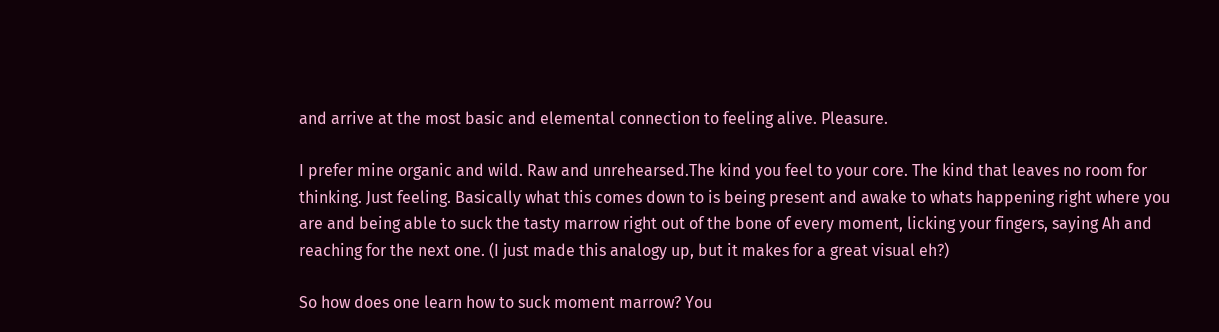and arrive at the most basic and elemental connection to feeling alive. Pleasure.

I prefer mine organic and wild. Raw and unrehearsed.The kind you feel to your core. The kind that leaves no room for thinking. Just feeling. Basically what this comes down to is being present and awake to whats happening right where you are and being able to suck the tasty marrow right out of the bone of every moment, licking your fingers, saying Ah and reaching for the next one. (I just made this analogy up, but it makes for a great visual eh?)

So how does one learn how to suck moment marrow? You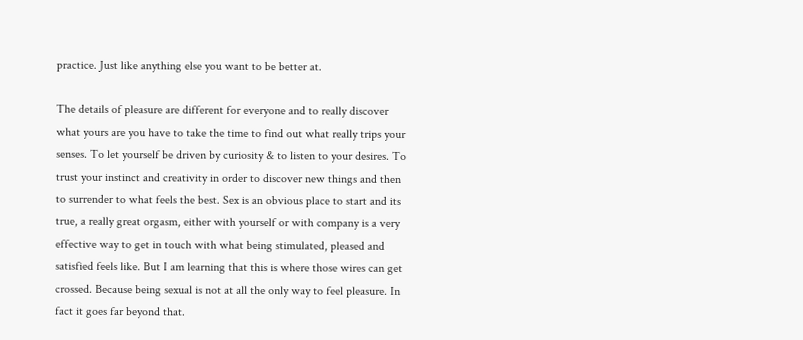practice. Just like anything else you want to be better at.

The details of pleasure are different for everyone and to really discover what yours are you have to take the time to find out what really trips your senses. To let yourself be driven by curiosity & to listen to your desires. To trust your instinct and creativity in order to discover new things and then to surrender to what feels the best. Sex is an obvious place to start and its true, a really great orgasm, either with yourself or with company is a very effective way to get in touch with what being stimulated, pleased and satisfied feels like. But I am learning that this is where those wires can get crossed. Because being sexual is not at all the only way to feel pleasure. In fact it goes far beyond that.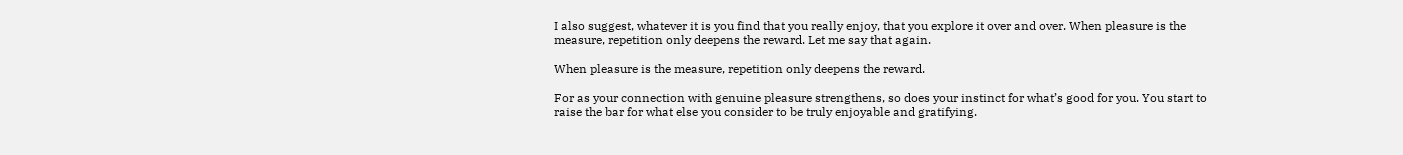I also suggest, whatever it is you find that you really enjoy, that you explore it over and over. When pleasure is the measure, repetition only deepens the reward. Let me say that again.

When pleasure is the measure, repetition only deepens the reward.

For as your connection with genuine pleasure strengthens, so does your instinct for what’s good for you. You start to raise the bar for what else you consider to be truly enjoyable and gratifying.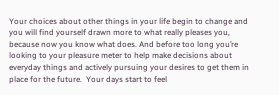Your choices about other things in your life begin to change and you will find yourself drawn more to what really pleases you, because now you know what does. And before too long you’re looking to your pleasure meter to help make decisions about everyday things and actively pursuing your desires to get them in place for the future.  Your days start to feel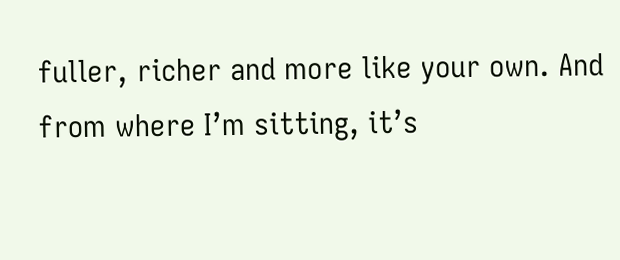fuller, richer and more like your own. And from where I’m sitting, it’s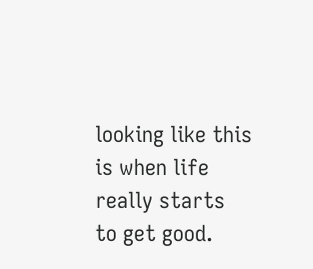looking like this is when life really starts to get good.